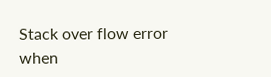Stack over flow error when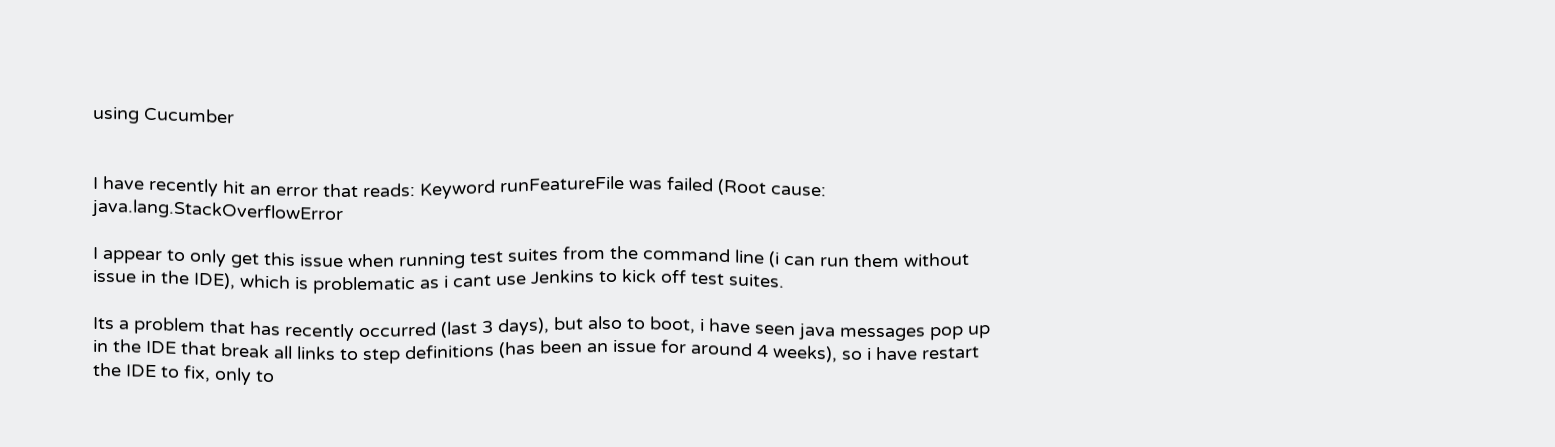using Cucumber


I have recently hit an error that reads: Keyword runFeatureFile was failed (Root cause: java.lang.StackOverflowError

I appear to only get this issue when running test suites from the command line (i can run them without issue in the IDE), which is problematic as i cant use Jenkins to kick off test suites.

Its a problem that has recently occurred (last 3 days), but also to boot, i have seen java messages pop up in the IDE that break all links to step definitions (has been an issue for around 4 weeks), so i have restart the IDE to fix, only to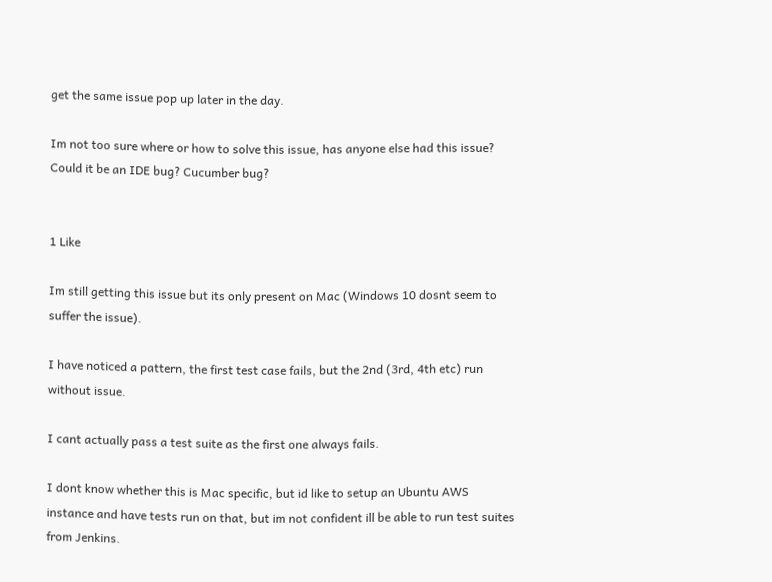get the same issue pop up later in the day.

Im not too sure where or how to solve this issue, has anyone else had this issue? Could it be an IDE bug? Cucumber bug?


1 Like

Im still getting this issue but its only present on Mac (Windows 10 dosnt seem to suffer the issue).

I have noticed a pattern, the first test case fails, but the 2nd (3rd, 4th etc) run without issue.

I cant actually pass a test suite as the first one always fails.

I dont know whether this is Mac specific, but id like to setup an Ubuntu AWS instance and have tests run on that, but im not confident ill be able to run test suites from Jenkins.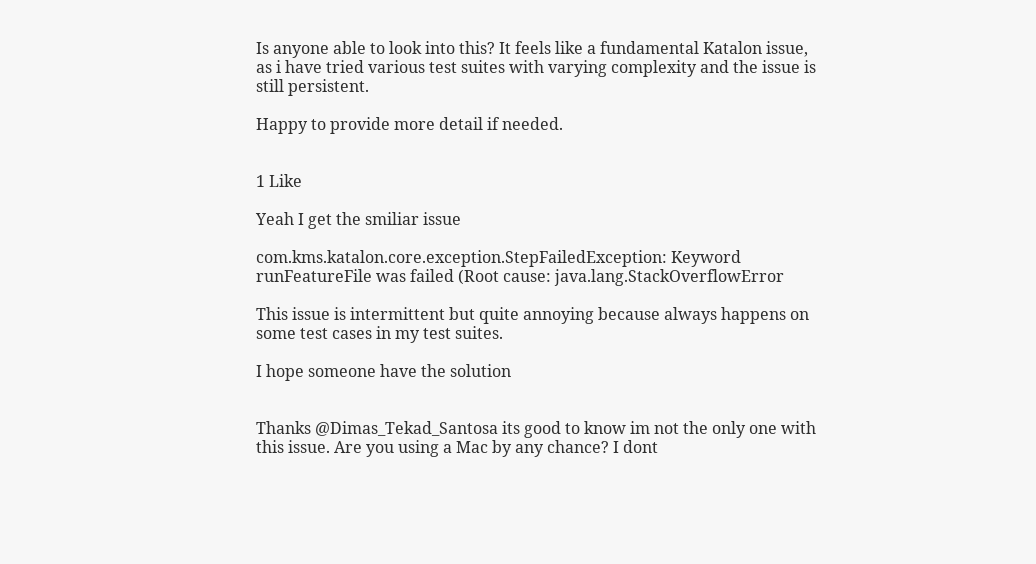Is anyone able to look into this? It feels like a fundamental Katalon issue, as i have tried various test suites with varying complexity and the issue is still persistent.

Happy to provide more detail if needed.


1 Like

Yeah I get the smiliar issue

com.kms.katalon.core.exception.StepFailedException: Keyword runFeatureFile was failed (Root cause: java.lang.StackOverflowError

This issue is intermittent but quite annoying because always happens on some test cases in my test suites.

I hope someone have the solution


Thanks @Dimas_Tekad_Santosa its good to know im not the only one with this issue. Are you using a Mac by any chance? I dont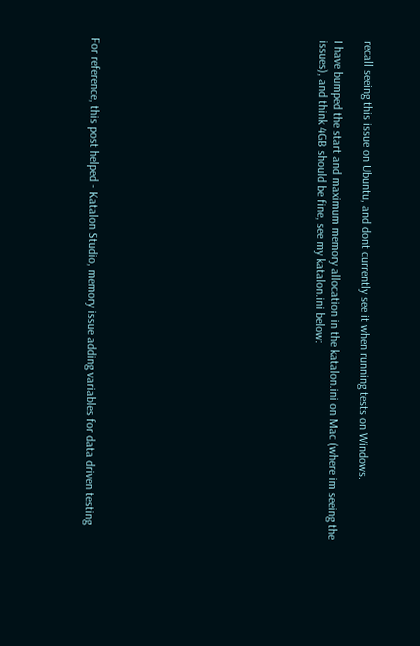recall seeing this issue on Ubuntu, and dont currently see it when running tests on Windows.

I have bumped the start and maximum memory allocation in the katalon.ini on Mac (where im seeing the issues), and think 4GB should be fine, see my katalon.ini below:














For reference, this post helped - Katalon Studio, memory issue adding variables for data driven testing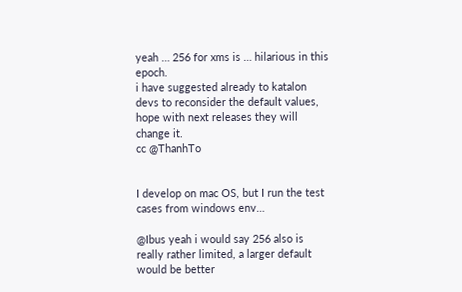yeah … 256 for xms is … hilarious in this epoch.
i have suggested already to katalon devs to reconsider the default values, hope with next releases they will change it.
cc @ThanhTo


I develop on mac OS, but I run the test cases from windows env…

@Ibus yeah i would say 256 also is really rather limited, a larger default would be better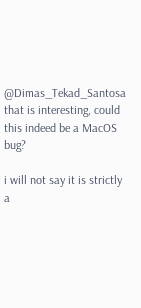@Dimas_Tekad_Santosa that is interesting, could this indeed be a MacOS bug?

i will not say it is strictly a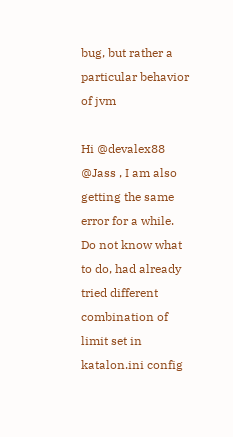bug, but rather a particular behavior of jvm

Hi @devalex88 @Jass , I am also getting the same error for a while. Do not know what to do, had already tried different combination of limit set in katalon.ini config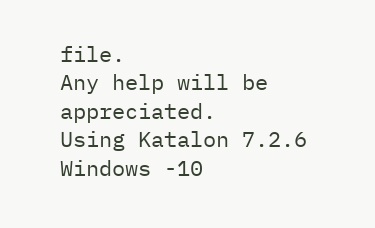file.
Any help will be appreciated.
Using Katalon 7.2.6
Windows -10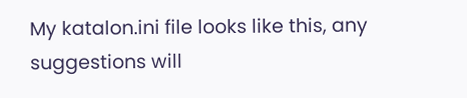My katalon.ini file looks like this, any suggestions will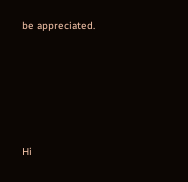be appreciated.





Hi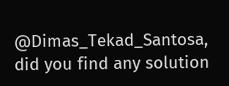@Dimas_Tekad_Santosa, did you find any solution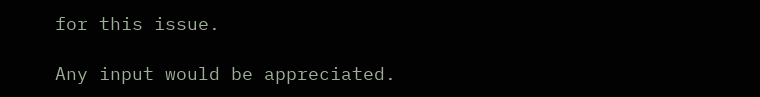for this issue.

Any input would be appreciated.